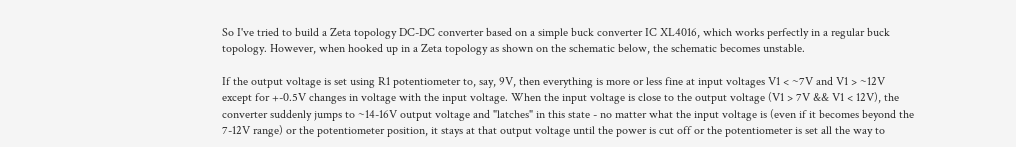So I've tried to build a Zeta topology DC-DC converter based on a simple buck converter IC XL4016, which works perfectly in a regular buck topology. However, when hooked up in a Zeta topology as shown on the schematic below, the schematic becomes unstable.

If the output voltage is set using R1 potentiometer to, say, 9V, then everything is more or less fine at input voltages V1 < ~7V and V1 > ~12V except for +-0.5V changes in voltage with the input voltage. When the input voltage is close to the output voltage (V1 > 7V && V1 < 12V), the converter suddenly jumps to ~14-16V output voltage and "latches" in this state - no matter what the input voltage is (even if it becomes beyond the 7-12V range) or the potentiometer position, it stays at that output voltage until the power is cut off or the potentiometer is set all the way to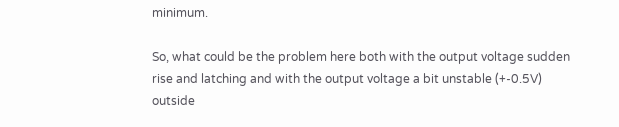minimum.

So, what could be the problem here both with the output voltage sudden rise and latching and with the output voltage a bit unstable (+-0.5V) outside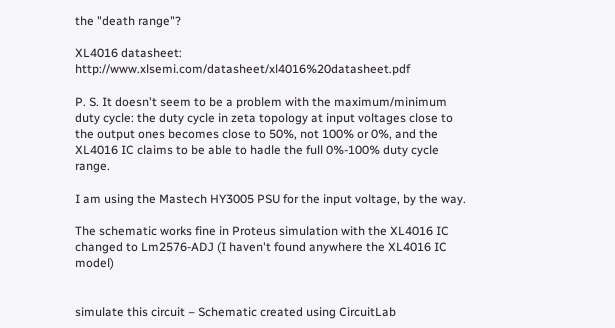the "death range"?

XL4016 datasheet: http://www.xlsemi.com/datasheet/xl4016%20datasheet.pdf

P. S. It doesn't seem to be a problem with the maximum/minimum duty cycle: the duty cycle in zeta topology at input voltages close to the output ones becomes close to 50%, not 100% or 0%, and the XL4016 IC claims to be able to hadle the full 0%-100% duty cycle range.

I am using the Mastech HY3005 PSU for the input voltage, by the way.

The schematic works fine in Proteus simulation with the XL4016 IC changed to Lm2576-ADJ (I haven't found anywhere the XL4016 IC model)


simulate this circuit – Schematic created using CircuitLab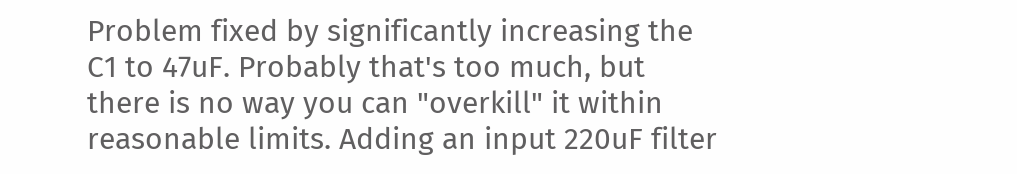Problem fixed by significantly increasing the C1 to 47uF. Probably that's too much, but there is no way you can "overkill" it within reasonable limits. Adding an input 220uF filter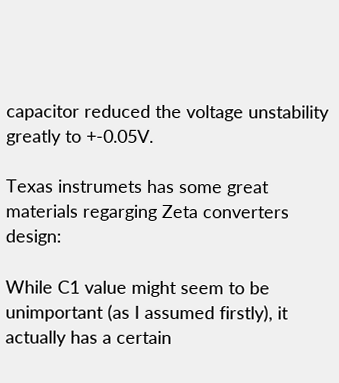capacitor reduced the voltage unstability greatly to +-0.05V.

Texas instrumets has some great materials regarging Zeta converters design:

While C1 value might seem to be unimportant (as I assumed firstly), it actually has a certain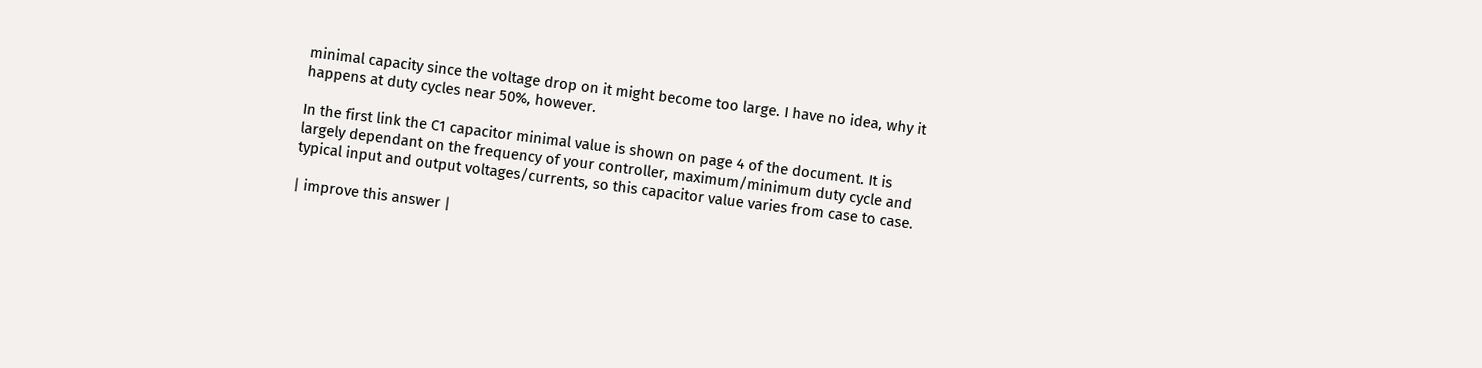minimal capacity since the voltage drop on it might become too large. I have no idea, why it happens at duty cycles near 50%, however.

In the first link the C1 capacitor minimal value is shown on page 4 of the document. It is largely dependant on the frequency of your controller, maximum/minimum duty cycle and typical input and output voltages/currents, so this capacitor value varies from case to case.

| improve this answer |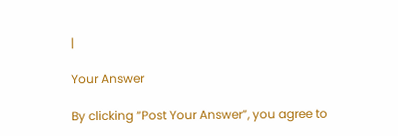|

Your Answer

By clicking “Post Your Answer”, you agree to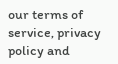our terms of service, privacy policy and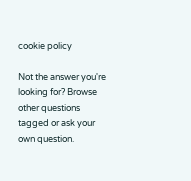cookie policy

Not the answer you're looking for? Browse other questions tagged or ask your own question.